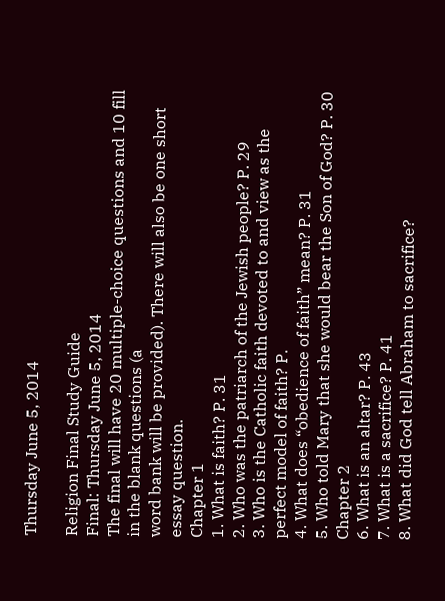Thursday June 5, 2014

Religion Final Study Guide
Final: Thursday June 5, 2014
The final will have 20 multiple-choice questions and 10 fill in the blank questions (a
word bank will be provided). There will also be one short essay question.
Chapter 1
1. What is faith? P. 31
2. Who was the patriarch of the Jewish people? P. 29
3. Who is the Catholic faith devoted to and view as the perfect model of faith? P.
4. What does “obedience of faith” mean? P. 31
5. Who told Mary that she would bear the Son of God? P. 30
Chapter 2
6. What is an altar? P. 43
7. What is a sacrifice? P. 41
8. What did God tell Abraham to sacrifice?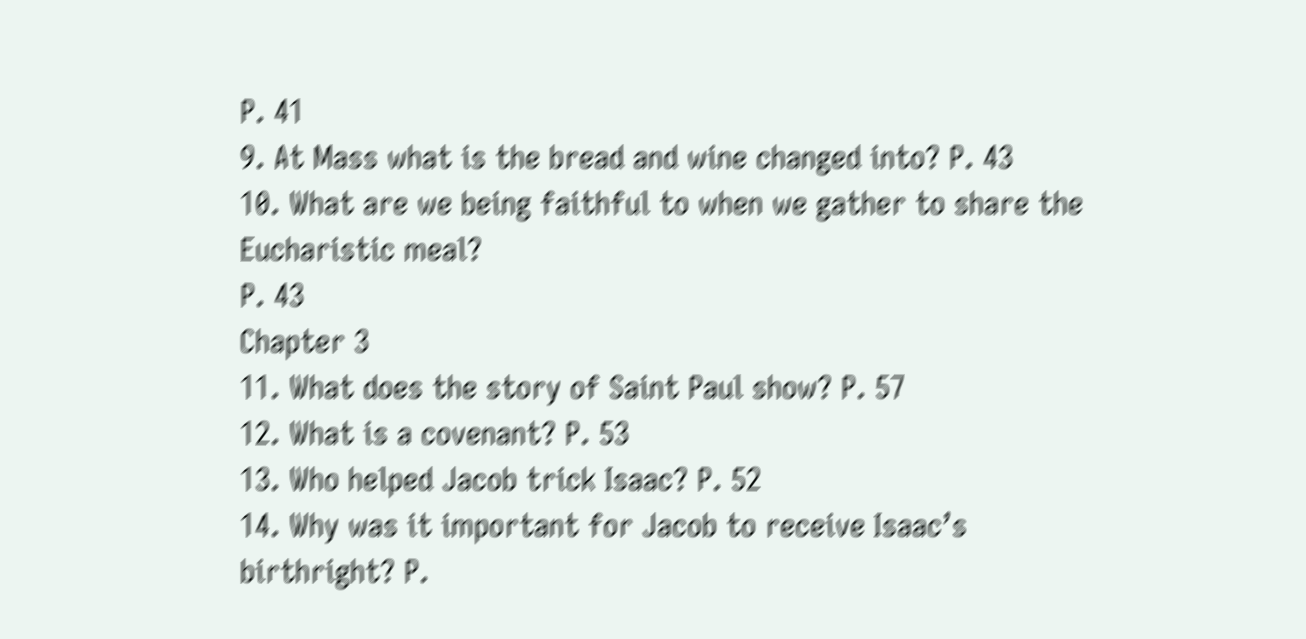P. 41
9. At Mass what is the bread and wine changed into? P. 43
10. What are we being faithful to when we gather to share the Eucharistic meal?
P. 43
Chapter 3
11. What does the story of Saint Paul show? P. 57
12. What is a covenant? P. 53
13. Who helped Jacob trick Isaac? P. 52
14. Why was it important for Jacob to receive Isaac’s birthright? P.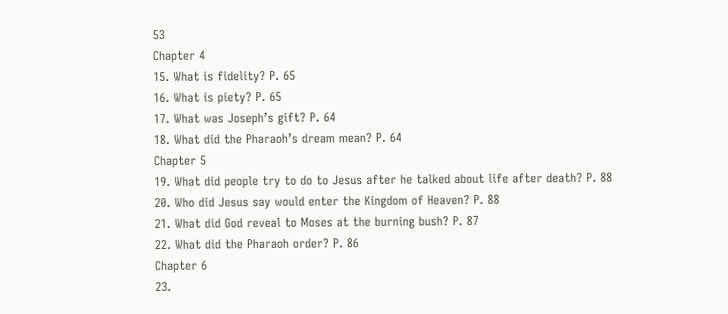53
Chapter 4
15. What is fidelity? P. 65
16. What is piety? P. 65
17. What was Joseph’s gift? P. 64
18. What did the Pharaoh’s dream mean? P. 64
Chapter 5
19. What did people try to do to Jesus after he talked about life after death? P. 88
20. Who did Jesus say would enter the Kingdom of Heaven? P. 88
21. What did God reveal to Moses at the burning bush? P. 87
22. What did the Pharaoh order? P. 86
Chapter 6
23.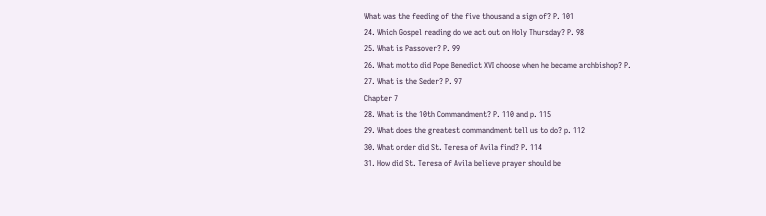What was the feeding of the five thousand a sign of? P. 101
24. Which Gospel reading do we act out on Holy Thursday? P. 98
25. What is Passover? P. 99
26. What motto did Pope Benedict XVI choose when he became archbishop? P.
27. What is the Seder? P. 97
Chapter 7
28. What is the 10th Commandment? P. 110 and p. 115
29. What does the greatest commandment tell us to do? p. 112
30. What order did St. Teresa of Avila find? P. 114
31. How did St. Teresa of Avila believe prayer should be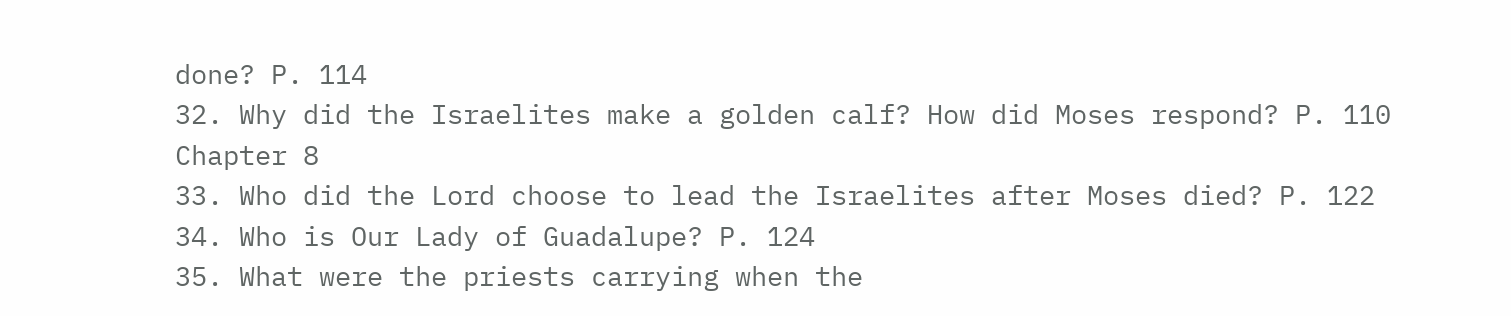done? P. 114
32. Why did the Israelites make a golden calf? How did Moses respond? P. 110
Chapter 8
33. Who did the Lord choose to lead the Israelites after Moses died? P. 122
34. Who is Our Lady of Guadalupe? P. 124
35. What were the priests carrying when the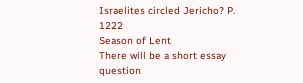Israelites circled Jericho? P. 1222
Season of Lent
There will be a short essay question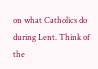on what Catholics do during Lent. Think of the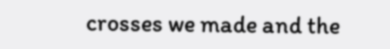crosses we made and the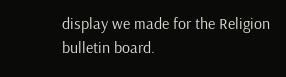display we made for the Religion bulletin board.